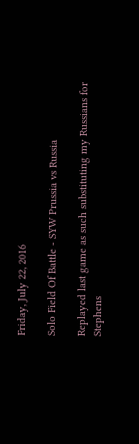Friday, July 22, 2016

Solo Field Of Battle - SYW Prussia vs Russia

Replayed last game as such substituting my Russians for Stephens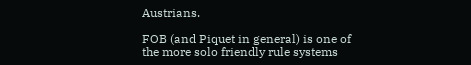Austrians.

FOB (and Piquet in general) is one of the more solo friendly rule systems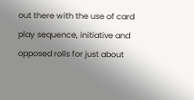out there with the use of card play sequence, initiative and opposed rolls for just about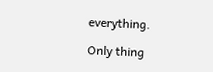everything.

Only thing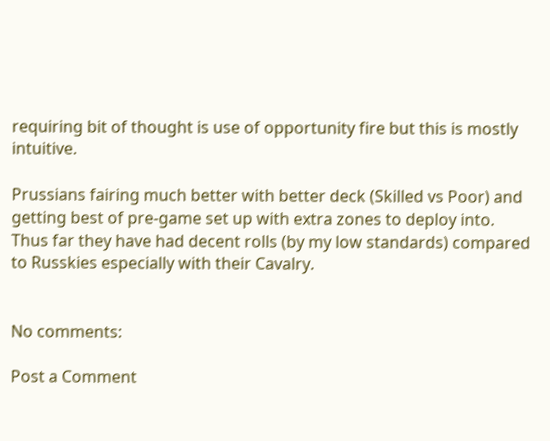requiring bit of thought is use of opportunity fire but this is mostly intuitive.

Prussians fairing much better with better deck (Skilled vs Poor) and getting best of pre-game set up with extra zones to deploy into.
Thus far they have had decent rolls (by my low standards) compared to Russkies especially with their Cavalry.


No comments:

Post a Comment